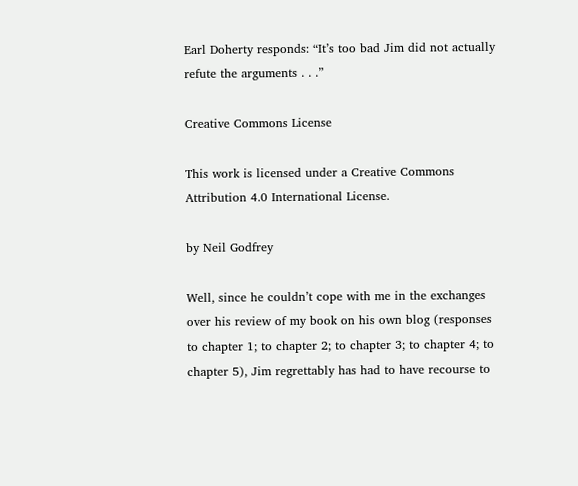Earl Doherty responds: “It’s too bad Jim did not actually refute the arguments . . .”

Creative Commons License

This work is licensed under a Creative Commons Attribution 4.0 International License.

by Neil Godfrey

Well, since he couldn’t cope with me in the exchanges over his review of my book on his own blog (responses to chapter 1; to chapter 2; to chapter 3; to chapter 4; to chapter 5), Jim regrettably has had to have recourse to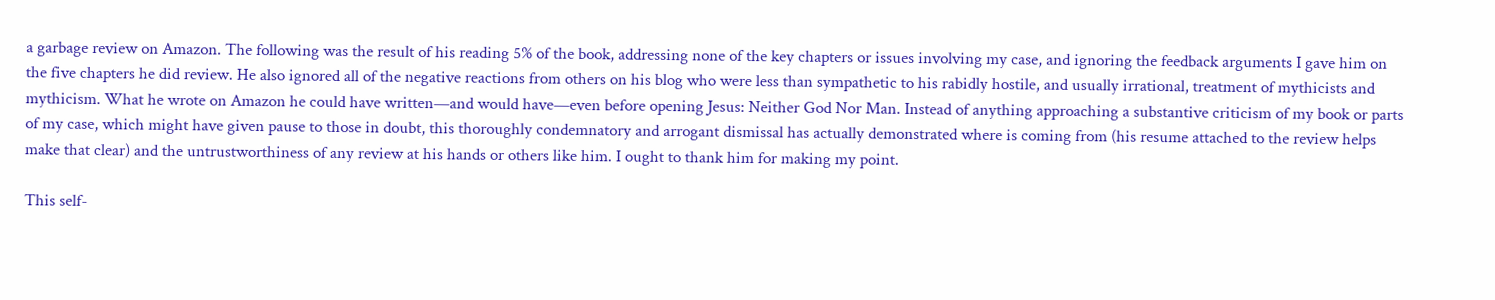a garbage review on Amazon. The following was the result of his reading 5% of the book, addressing none of the key chapters or issues involving my case, and ignoring the feedback arguments I gave him on the five chapters he did review. He also ignored all of the negative reactions from others on his blog who were less than sympathetic to his rabidly hostile, and usually irrational, treatment of mythicists and mythicism. What he wrote on Amazon he could have written—and would have—even before opening Jesus: Neither God Nor Man. Instead of anything approaching a substantive criticism of my book or parts of my case, which might have given pause to those in doubt, this thoroughly condemnatory and arrogant dismissal has actually demonstrated where is coming from (his resume attached to the review helps make that clear) and the untrustworthiness of any review at his hands or others like him. I ought to thank him for making my point.

This self-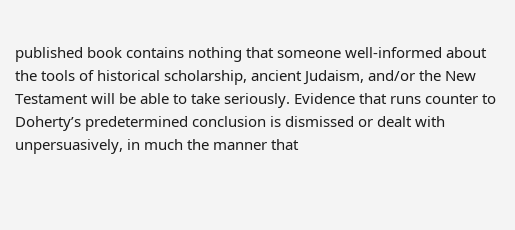published book contains nothing that someone well-informed about the tools of historical scholarship, ancient Judaism, and/or the New Testament will be able to take seriously. Evidence that runs counter to Doherty’s predetermined conclusion is dismissed or dealt with unpersuasively, in much the manner that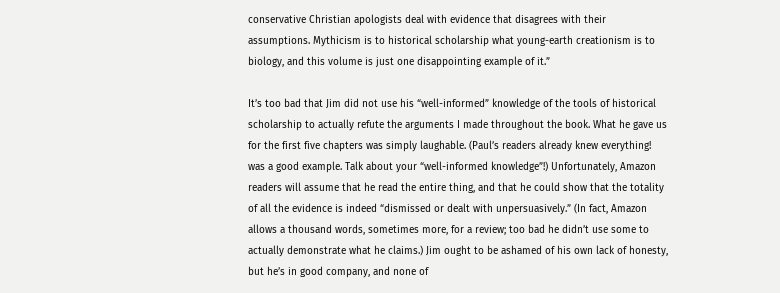conservative Christian apologists deal with evidence that disagrees with their assumptions. Mythicism is to historical scholarship what young-earth creationism is to biology, and this volume is just one disappointing example of it.”

It’s too bad that Jim did not use his “well-informed” knowledge of the tools of historical scholarship to actually refute the arguments I made throughout the book. What he gave us for the first five chapters was simply laughable. (Paul’s readers already knew everything! was a good example. Talk about your “well-informed knowledge”!) Unfortunately, Amazon readers will assume that he read the entire thing, and that he could show that the totality of all the evidence is indeed “dismissed or dealt with unpersuasively.” (In fact, Amazon allows a thousand words, sometimes more, for a review; too bad he didn’t use some to actually demonstrate what he claims.) Jim ought to be ashamed of his own lack of honesty, but he’s in good company, and none of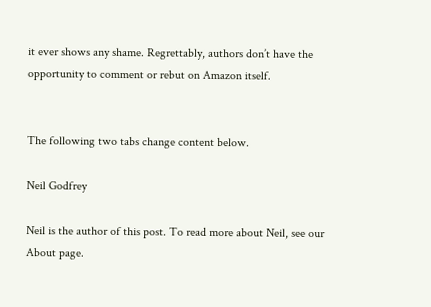it ever shows any shame. Regrettably, authors don’t have the opportunity to comment or rebut on Amazon itself.


The following two tabs change content below.

Neil Godfrey

Neil is the author of this post. To read more about Neil, see our About page.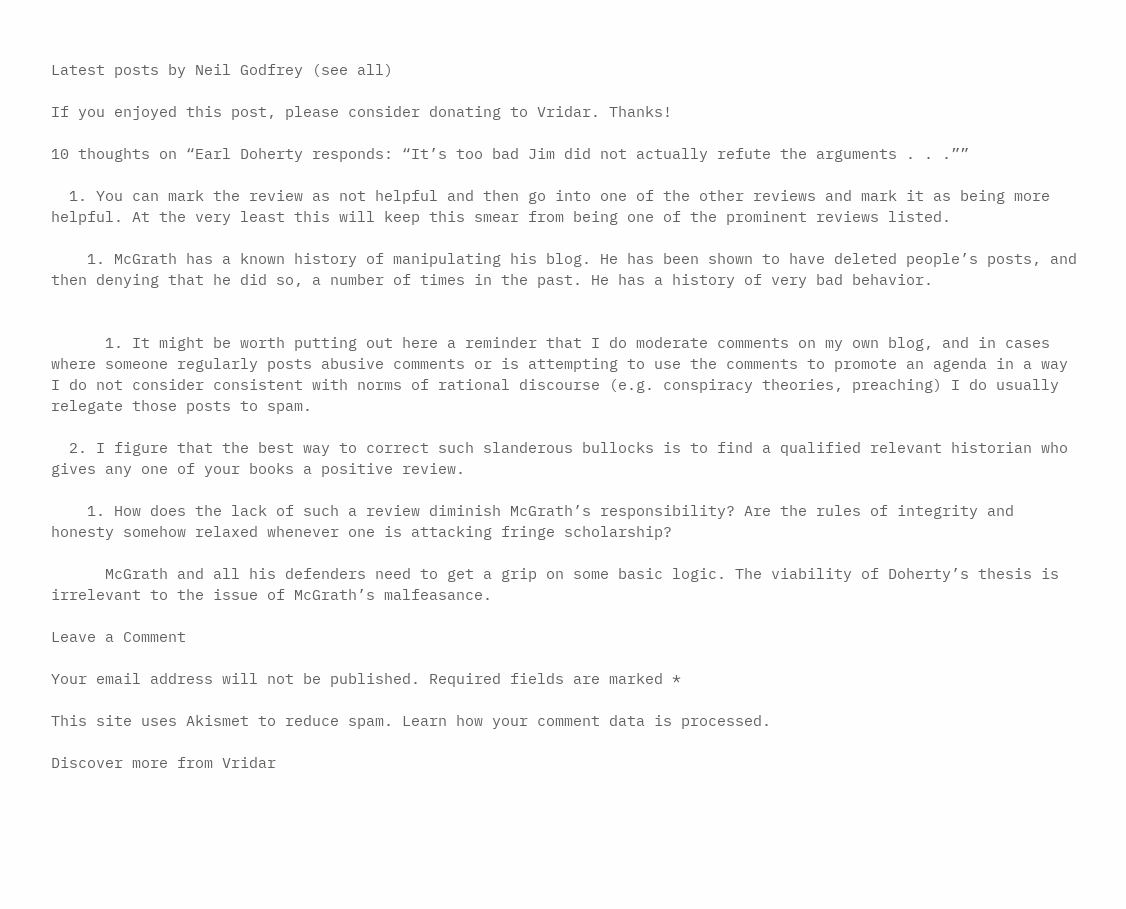Latest posts by Neil Godfrey (see all)

If you enjoyed this post, please consider donating to Vridar. Thanks!

10 thoughts on “Earl Doherty responds: “It’s too bad Jim did not actually refute the arguments . . .””

  1. You can mark the review as not helpful and then go into one of the other reviews and mark it as being more helpful. At the very least this will keep this smear from being one of the prominent reviews listed.

    1. McGrath has a known history of manipulating his blog. He has been shown to have deleted people’s posts, and then denying that he did so, a number of times in the past. He has a history of very bad behavior.


      1. It might be worth putting out here a reminder that I do moderate comments on my own blog, and in cases where someone regularly posts abusive comments or is attempting to use the comments to promote an agenda in a way I do not consider consistent with norms of rational discourse (e.g. conspiracy theories, preaching) I do usually relegate those posts to spam.

  2. I figure that the best way to correct such slanderous bullocks is to find a qualified relevant historian who gives any one of your books a positive review.

    1. How does the lack of such a review diminish McGrath’s responsibility? Are the rules of integrity and honesty somehow relaxed whenever one is attacking fringe scholarship?

      McGrath and all his defenders need to get a grip on some basic logic. The viability of Doherty’s thesis is irrelevant to the issue of McGrath’s malfeasance.

Leave a Comment

Your email address will not be published. Required fields are marked *

This site uses Akismet to reduce spam. Learn how your comment data is processed.

Discover more from Vridar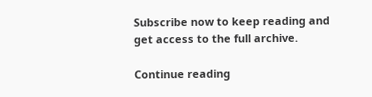Subscribe now to keep reading and get access to the full archive.

Continue reading